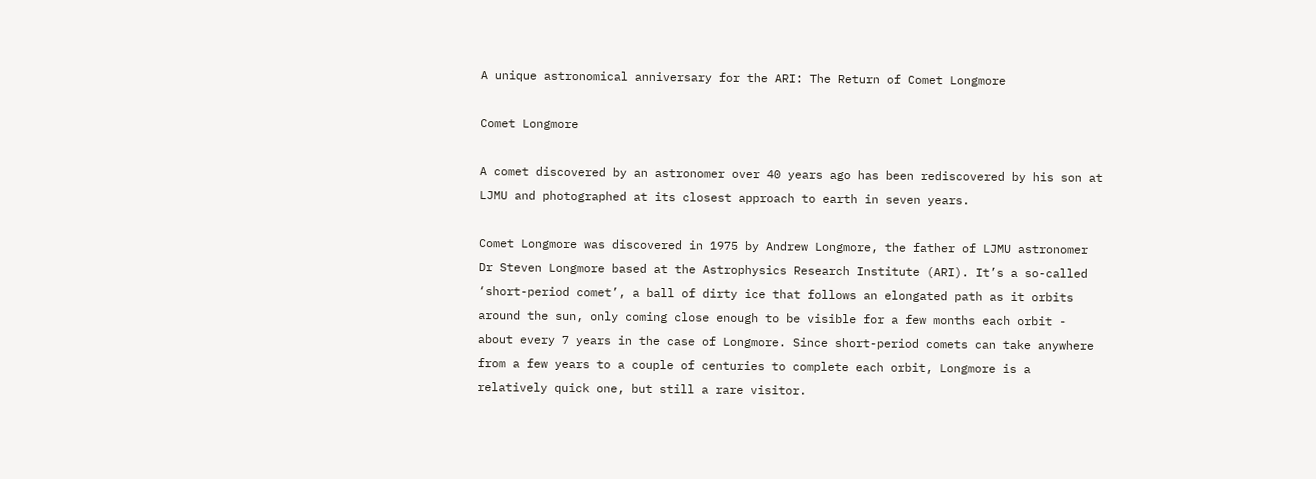A unique astronomical anniversary for the ARI: The Return of Comet Longmore

Comet Longmore

A comet discovered by an astronomer over 40 years ago has been rediscovered by his son at LJMU and photographed at its closest approach to earth in seven years.

Comet Longmore was discovered in 1975 by Andrew Longmore, the father of LJMU astronomer Dr Steven Longmore based at the Astrophysics Research Institute (ARI). It’s a so-called ‘short-period comet’, a ball of dirty ice that follows an elongated path as it orbits around the sun, only coming close enough to be visible for a few months each orbit - about every 7 years in the case of Longmore. Since short-period comets can take anywhere from a few years to a couple of centuries to complete each orbit, Longmore is a relatively quick one, but still a rare visitor.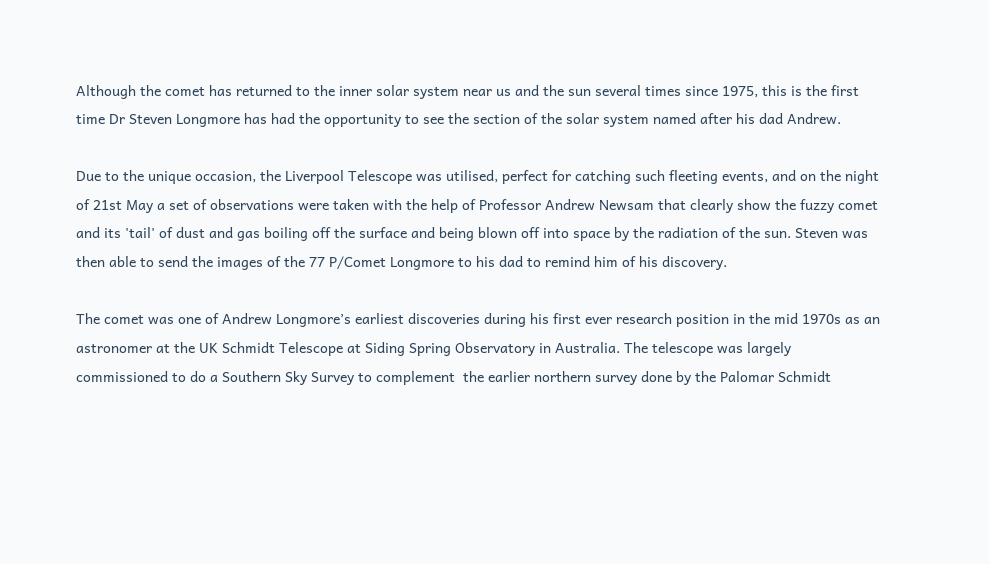Although the comet has returned to the inner solar system near us and the sun several times since 1975, this is the first time Dr Steven Longmore has had the opportunity to see the section of the solar system named after his dad Andrew.

Due to the unique occasion, the Liverpool Telescope was utilised, perfect for catching such fleeting events, and on the night of 21st May a set of observations were taken with the help of Professor Andrew Newsam that clearly show the fuzzy comet and its 'tail' of dust and gas boiling off the surface and being blown off into space by the radiation of the sun. Steven was then able to send the images of the 77 P/Comet Longmore to his dad to remind him of his discovery.

The comet was one of Andrew Longmore’s earliest discoveries during his first ever research position in the mid 1970s as an astronomer at the UK Schmidt Telescope at Siding Spring Observatory in Australia. The telescope was largely commissioned to do a Southern Sky Survey to complement  the earlier northern survey done by the Palomar Schmidt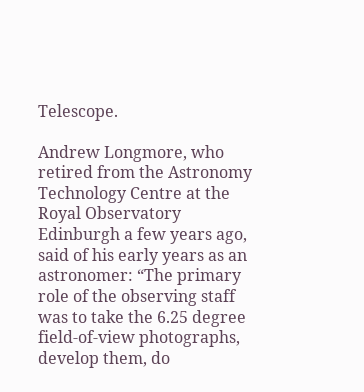Telescope.

Andrew Longmore, who retired from the Astronomy Technology Centre at the Royal Observatory Edinburgh a few years ago, said of his early years as an astronomer: “The primary role of the observing staff was to take the 6.25 degree field-of-view photographs, develop them, do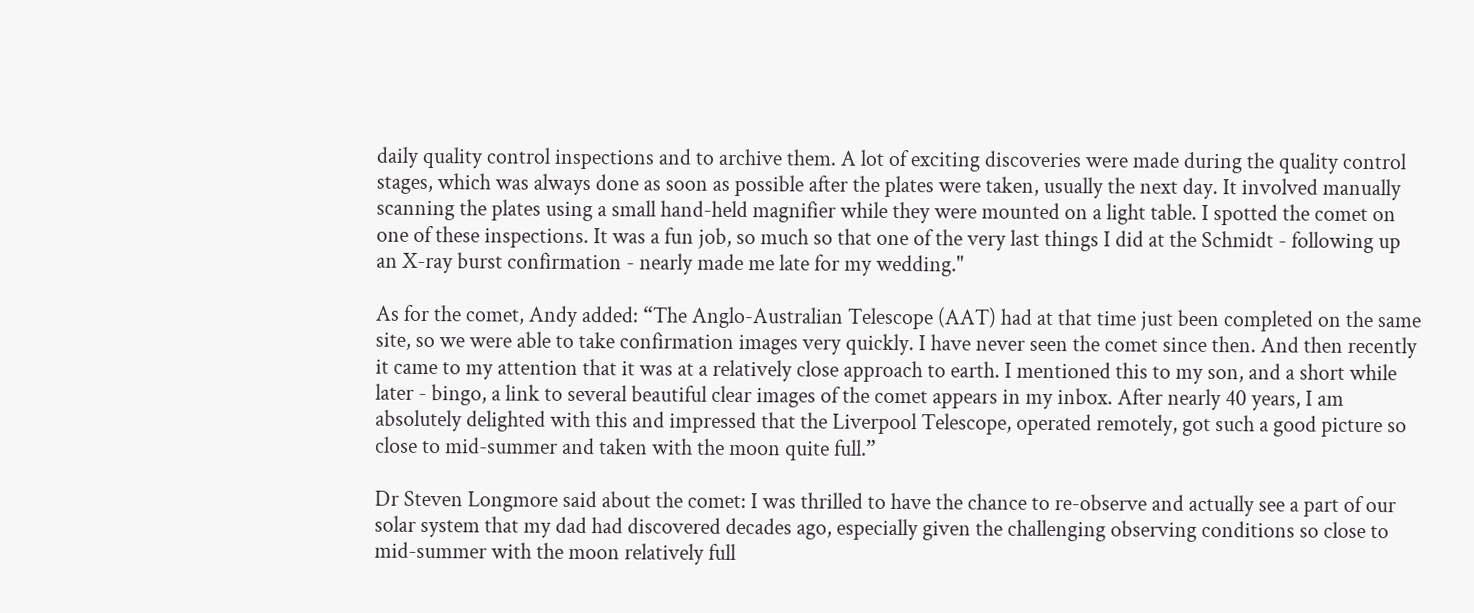daily quality control inspections and to archive them. A lot of exciting discoveries were made during the quality control stages, which was always done as soon as possible after the plates were taken, usually the next day. It involved manually scanning the plates using a small hand-held magnifier while they were mounted on a light table. I spotted the comet on one of these inspections. It was a fun job, so much so that one of the very last things I did at the Schmidt - following up an X-ray burst confirmation - nearly made me late for my wedding."

As for the comet, Andy added: “The Anglo-Australian Telescope (AAT) had at that time just been completed on the same site, so we were able to take confirmation images very quickly. I have never seen the comet since then. And then recently it came to my attention that it was at a relatively close approach to earth. I mentioned this to my son, and a short while later - bingo, a link to several beautiful clear images of the comet appears in my inbox. After nearly 40 years, I am absolutely delighted with this and impressed that the Liverpool Telescope, operated remotely, got such a good picture so close to mid-summer and taken with the moon quite full.”

Dr Steven Longmore said about the comet: I was thrilled to have the chance to re-observe and actually see a part of our solar system that my dad had discovered decades ago, especially given the challenging observing conditions so close to mid-summer with the moon relatively full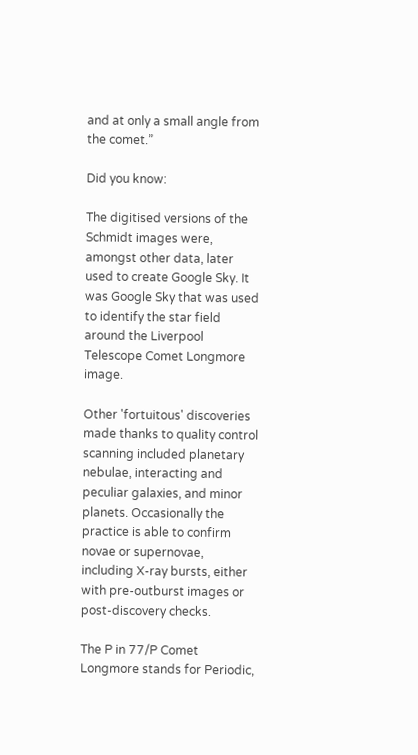and at only a small angle from the comet.”

Did you know:

The digitised versions of the Schmidt images were, amongst other data, later used to create Google Sky. It was Google Sky that was used to identify the star field around the Liverpool Telescope Comet Longmore image.

Other 'fortuitous' discoveries made thanks to quality control scanning included planetary nebulae, interacting and peculiar galaxies, and minor planets. Occasionally the practice is able to confirm novae or supernovae, including X-ray bursts, either with pre-outburst images or post-discovery checks.

The P in 77/P Comet Longmore stands for Periodic,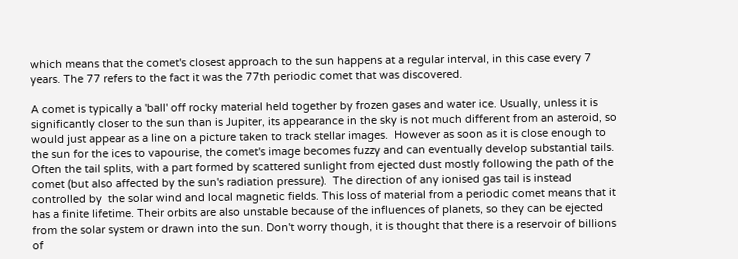which means that the comet's closest approach to the sun happens at a regular interval, in this case every 7 years. The 77 refers to the fact it was the 77th periodic comet that was discovered.

A comet is typically a 'ball' off rocky material held together by frozen gases and water ice. Usually, unless it is significantly closer to the sun than is Jupiter, its appearance in the sky is not much different from an asteroid, so would just appear as a line on a picture taken to track stellar images.  However as soon as it is close enough to the sun for the ices to vapourise, the comet's image becomes fuzzy and can eventually develop substantial tails. Often the tail splits, with a part formed by scattered sunlight from ejected dust mostly following the path of the comet (but also affected by the sun's radiation pressure).  The direction of any ionised gas tail is instead controlled by  the solar wind and local magnetic fields. This loss of material from a periodic comet means that it has a finite lifetime. Their orbits are also unstable because of the influences of planets, so they can be ejected from the solar system or drawn into the sun. Don't worry though, it is thought that there is a reservoir of billions of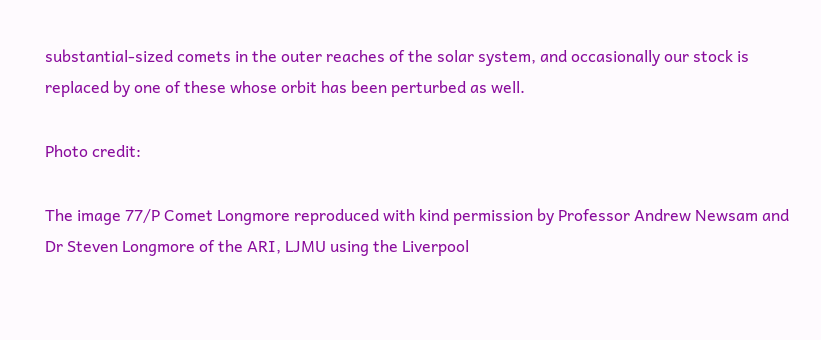substantial-sized comets in the outer reaches of the solar system, and occasionally our stock is replaced by one of these whose orbit has been perturbed as well.

Photo credit:

The image 77/P Comet Longmore reproduced with kind permission by Professor Andrew Newsam and Dr Steven Longmore of the ARI, LJMU using the Liverpool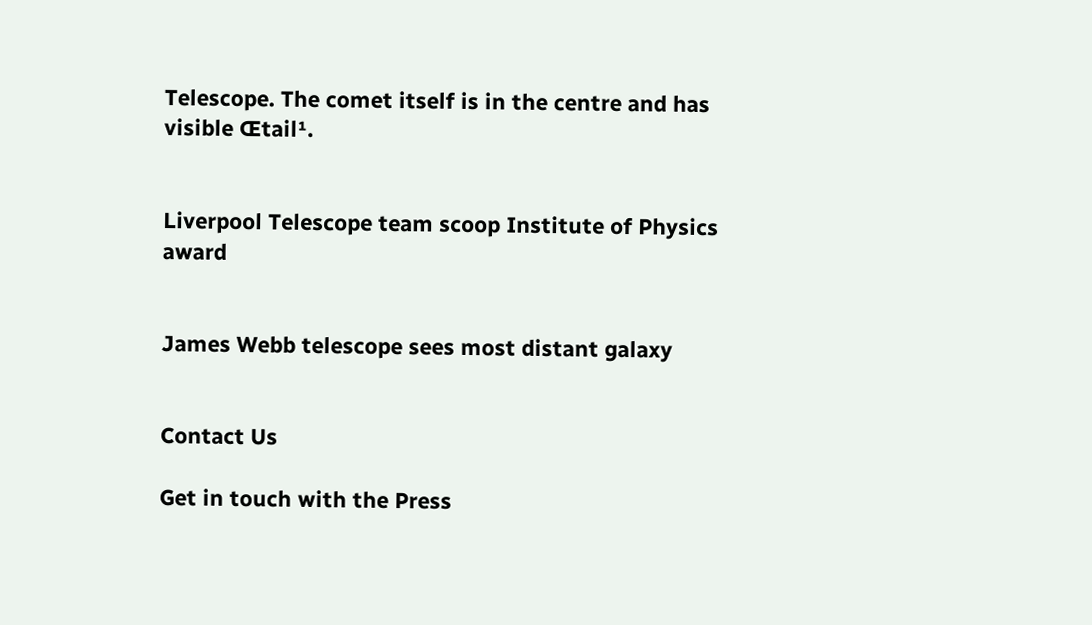Telescope. The comet itself is in the centre and has visible Œtail¹.


Liverpool Telescope team scoop Institute of Physics award


James Webb telescope sees most distant galaxy


Contact Us

Get in touch with the Press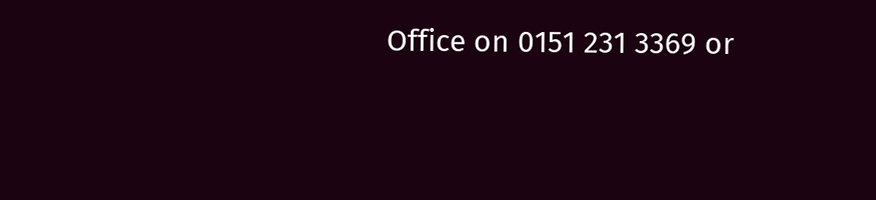Office on 0151 231 3369 or